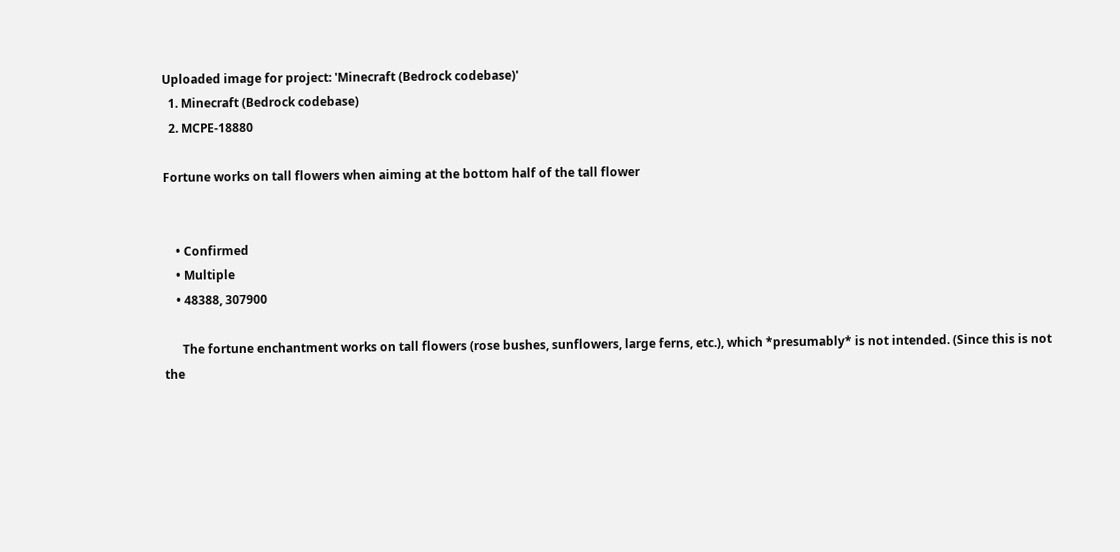Uploaded image for project: 'Minecraft (Bedrock codebase)'
  1. Minecraft (Bedrock codebase)
  2. MCPE-18880

Fortune works on tall flowers when aiming at the bottom half of the tall flower


    • Confirmed
    • Multiple
    • 48388, 307900

      The fortune enchantment works on tall flowers (rose bushes, sunflowers, large ferns, etc.), which *presumably* is not intended. (Since this is not the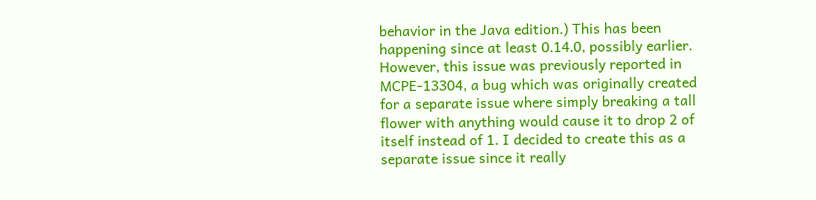behavior in the Java edition.) This has been happening since at least 0.14.0, possibly earlier. However, this issue was previously reported in MCPE-13304, a bug which was originally created for a separate issue where simply breaking a tall flower with anything would cause it to drop 2 of itself instead of 1. I decided to create this as a separate issue since it really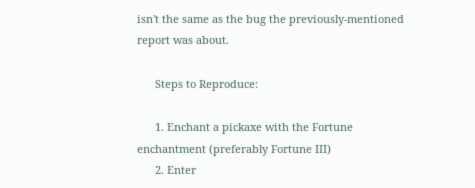isn't the same as the bug the previously-mentioned report was about.

      Steps to Reproduce:

      1. Enchant a pickaxe with the Fortune enchantment (preferably Fortune III)
      2. Enter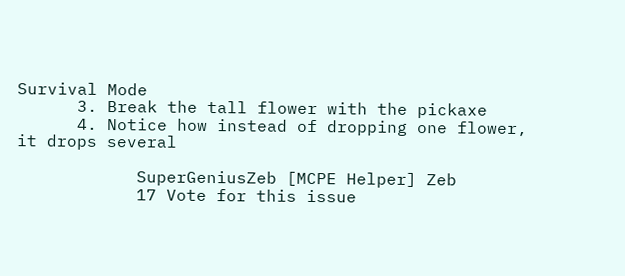Survival Mode
      3. Break the tall flower with the pickaxe
      4. Notice how instead of dropping one flower, it drops several

            SuperGeniusZeb [MCPE Helper] Zeb
            17 Vote for this issue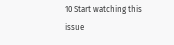10 Start watching this issue